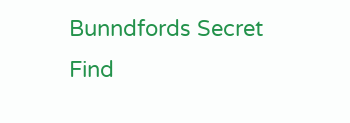Bunndfords Secret Find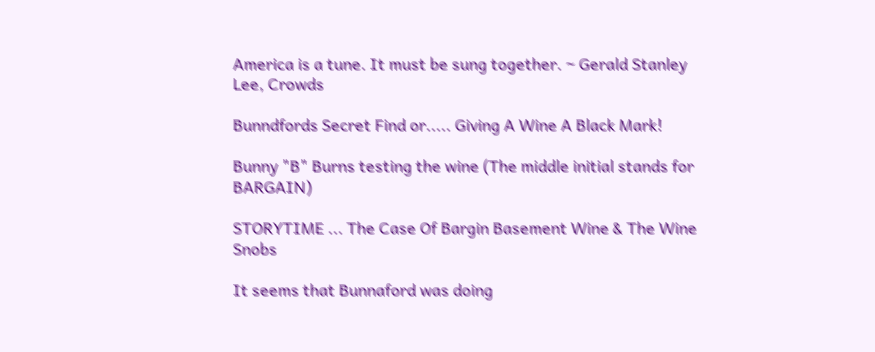America is a tune. It must be sung together. ~ Gerald Stanley Lee, Crowds

Bunndfords Secret Find or..... Giving A Wine A Black Mark!

Bunny "B" Burns testing the wine (The middle initial stands for BARGAIN)

STORYTIME ... The Case Of Bargin Basement Wine & The Wine Snobs

It seems that Bunnaford was doing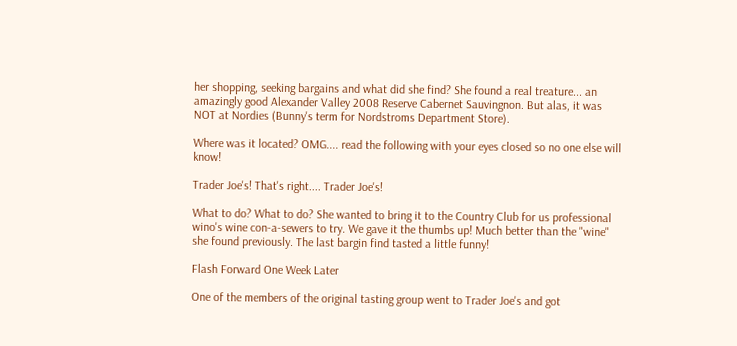her shopping, seeking bargains and what did she find? She found a real treature... an amazingly good Alexander Valley 2008 Reserve Cabernet Sauvingnon. But alas, it was NOT at Nordies (Bunny's term for Nordstroms Department Store).

Where was it located? OMG.... read the following with your eyes closed so no one else will know!

Trader Joe's! That's right.... Trader Joe's!

What to do? What to do? She wanted to bring it to the Country Club for us professional wino's wine con-a-sewers to try. We gave it the thumbs up! Much better than the "wine" she found previously. The last bargin find tasted a little funny!

Flash Forward One Week Later

One of the members of the original tasting group went to Trader Joe's and got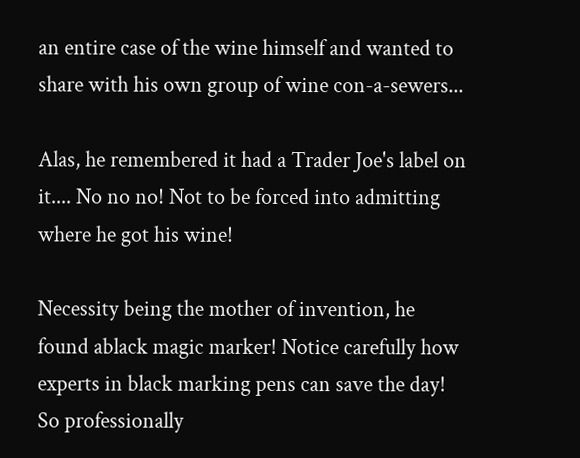an entire case of the wine himself and wanted to share with his own group of wine con-a-sewers...

Alas, he remembered it had a Trader Joe's label on it.... No no no! Not to be forced into admitting where he got his wine!

Necessity being the mother of invention, he found ablack magic marker! Notice carefully how experts in black marking pens can save the day! So professionally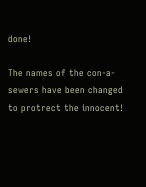done!

The names of the con-a-sewers have been changed to protrect the innocent!